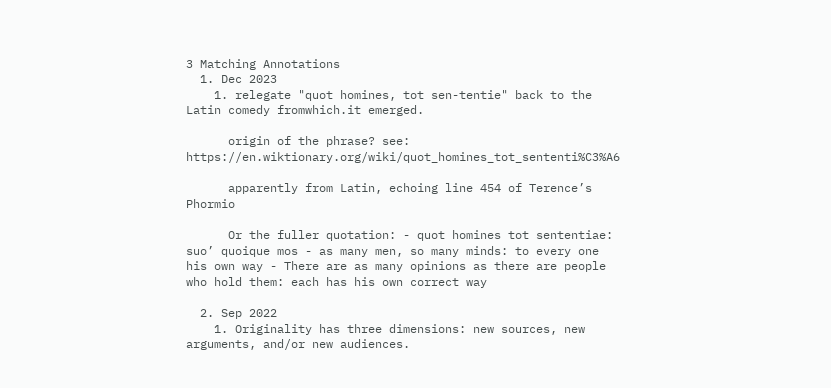3 Matching Annotations
  1. Dec 2023
    1. relegate "quot homines, tot sen-tentie" back to the Latin comedy fromwhich.it emerged.

      origin of the phrase? see: https://en.wiktionary.org/wiki/quot_homines_tot_sententi%C3%A6

      apparently from Latin, echoing line 454 of Terence’s Phormio

      Or the fuller quotation: - quot homines tot sententiae: suo’ quoique mos - as many men, so many minds: to every one his own way - There are as many opinions as there are people who hold them: each has his own correct way

  2. Sep 2022
    1. Originality has three dimensions: new sources, new arguments, and/or new audiences.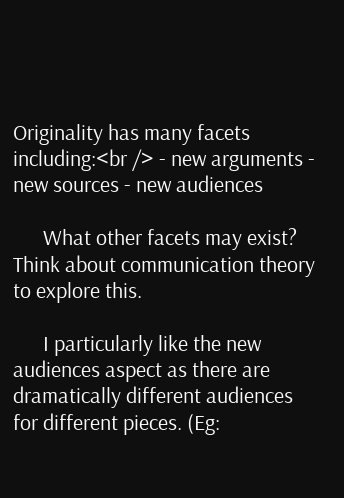Originality has many facets including:<br /> - new arguments - new sources - new audiences

      What other facets may exist? Think about communication theory to explore this.

      I particularly like the new audiences aspect as there are dramatically different audiences for different pieces. (Eg: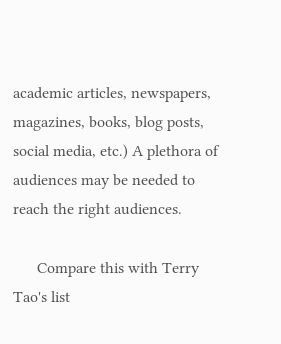academic articles, newspapers, magazines, books, blog posts, social media, etc.) A plethora of audiences may be needed to reach the right audiences.

      Compare this with Terry Tao's list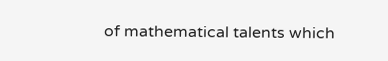of mathematical talents which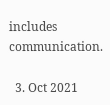includes communication.

  3. Oct 2021